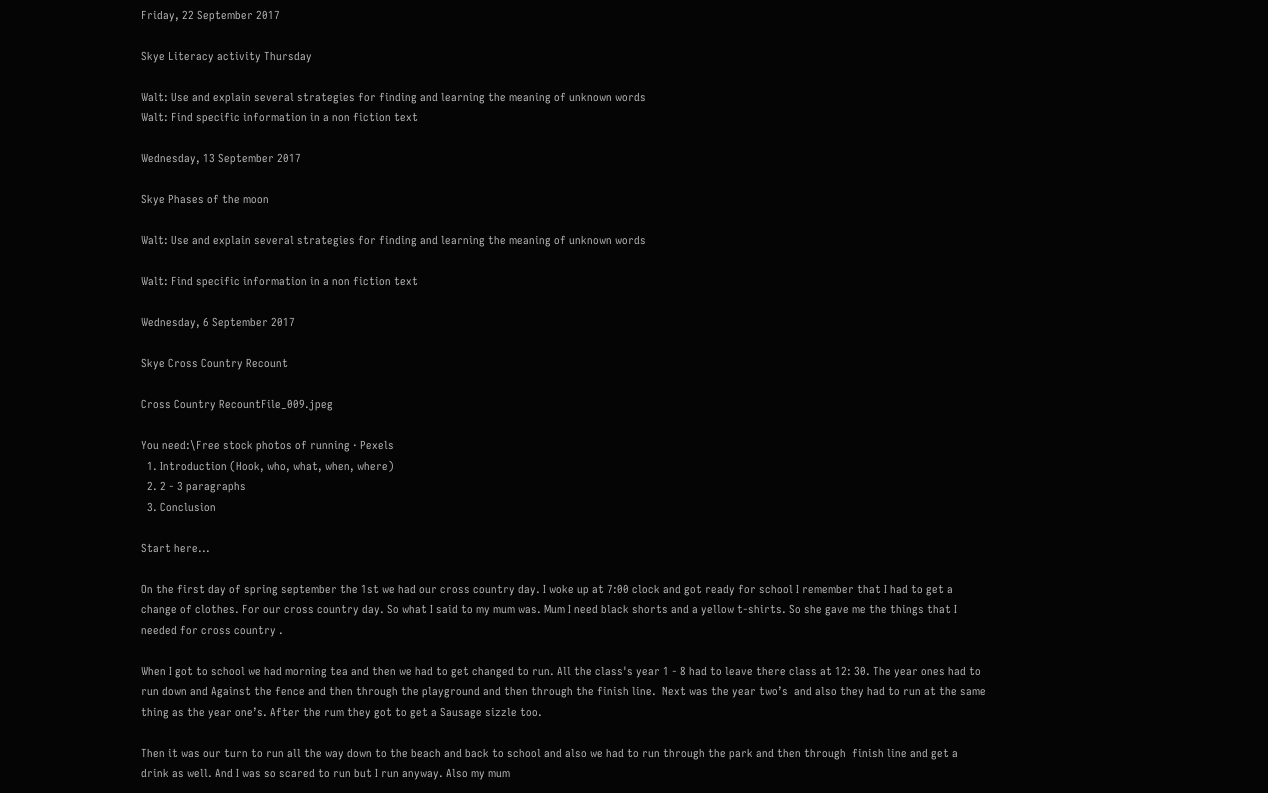Friday, 22 September 2017

Skye Literacy activity Thursday

Walt: Use and explain several strategies for finding and learning the meaning of unknown words
Walt: Find specific information in a non fiction text

Wednesday, 13 September 2017

Skye Phases of the moon

Walt: Use and explain several strategies for finding and learning the meaning of unknown words

Walt: Find specific information in a non fiction text

Wednesday, 6 September 2017

Skye Cross Country Recount

Cross Country RecountFile_009.jpeg

You need:\Free stock photos of running · Pexels
  1. Introduction (Hook, who, what, when, where)
  2. 2 - 3 paragraphs
  3. Conclusion

Start here...

On the first day of spring september the 1st we had our cross country day. I woke up at 7:00 clock and got ready for school I remember that I had to get a change of clothes. For our cross country day. So what I said to my mum was. Mum I need black shorts and a yellow t-shirts. So she gave me the things that I needed for cross country .

When I got to school we had morning tea and then we had to get changed to run. All the class's year 1 - 8 had to leave there class at 12: 30. The year ones had to run down and Against the fence and then through the playground and then through the finish line.  Next was the year two’s  and also they had to run at the same thing as the year one’s. After the rum they got to get a Sausage sizzle too.

Then it was our turn to run all the way down to the beach and back to school and also we had to run through the park and then through  finish line and get a drink as well. And I was so scared to run but I run anyway. Also my mum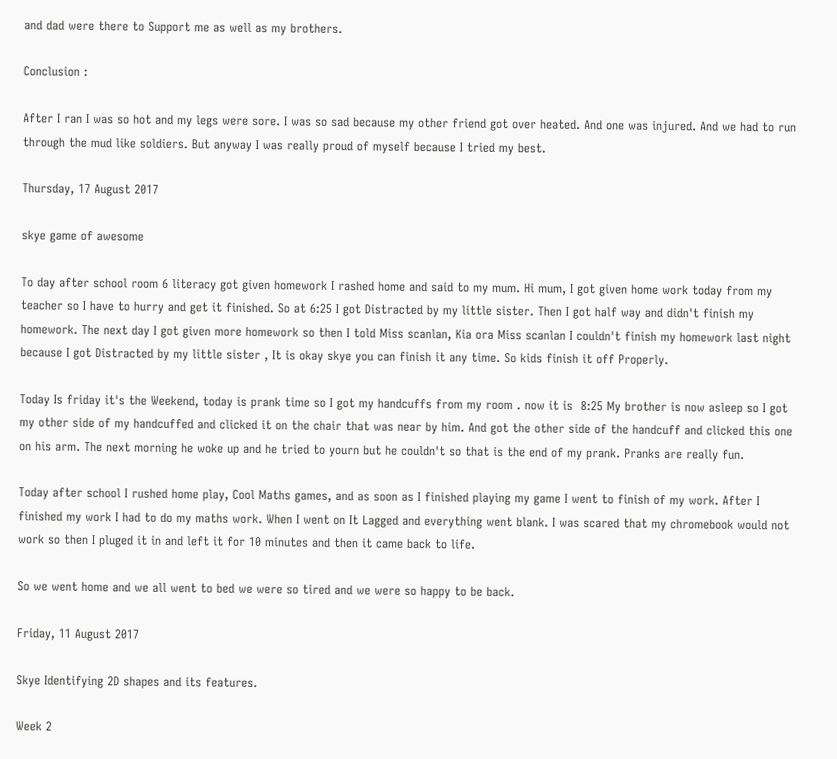and dad were there to Support me as well as my brothers.

Conclusion :

After I ran I was so hot and my legs were sore. I was so sad because my other friend got over heated. And one was injured. And we had to run through the mud like soldiers. But anyway I was really proud of myself because I tried my best.

Thursday, 17 August 2017

skye game of awesome

To day after school room 6 literacy got given homework I rashed home and said to my mum. Hi mum, I got given home work today from my teacher so I have to hurry and get it finished. So at 6:25 I got Distracted by my little sister. Then I got half way and didn't finish my homework. The next day I got given more homework so then I told Miss scanlan, Kia ora Miss scanlan I couldn't finish my homework last night because I got Distracted by my little sister , It is okay skye you can finish it any time. So kids finish it off Properly.

Today Is friday it's the Weekend, today is prank time so I got my handcuffs from my room . now it is  8:25 My brother is now asleep so I got my other side of my handcuffed and clicked it on the chair that was near by him. And got the other side of the handcuff and clicked this one on his arm. The next morning he woke up and he tried to yourn but he couldn't so that is the end of my prank. Pranks are really fun.

Today after school I rushed home play, Cool Maths games, and as soon as I finished playing my game I went to finish of my work. After I finished my work I had to do my maths work. When I went on It Lagged and everything went blank. I was scared that my chromebook would not work so then I pluged it in and left it for 10 minutes and then it came back to life.

So we went home and we all went to bed we were so tired and we were so happy to be back.

Friday, 11 August 2017

Skye Identifying 2D shapes and its features.

Week 2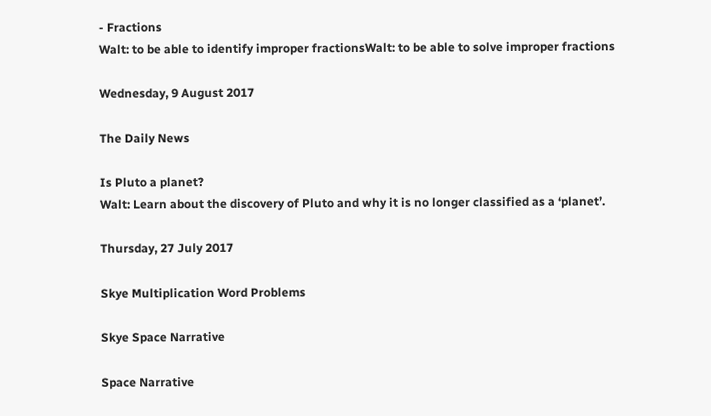- Fractions
Walt: to be able to identify improper fractionsWalt: to be able to solve improper fractions

Wednesday, 9 August 2017

The Daily News

Is Pluto a planet?
Walt: Learn about the discovery of Pluto and why it is no longer classified as a ‘planet’.

Thursday, 27 July 2017

Skye Multiplication Word Problems

Skye Space Narrative

Space Narrative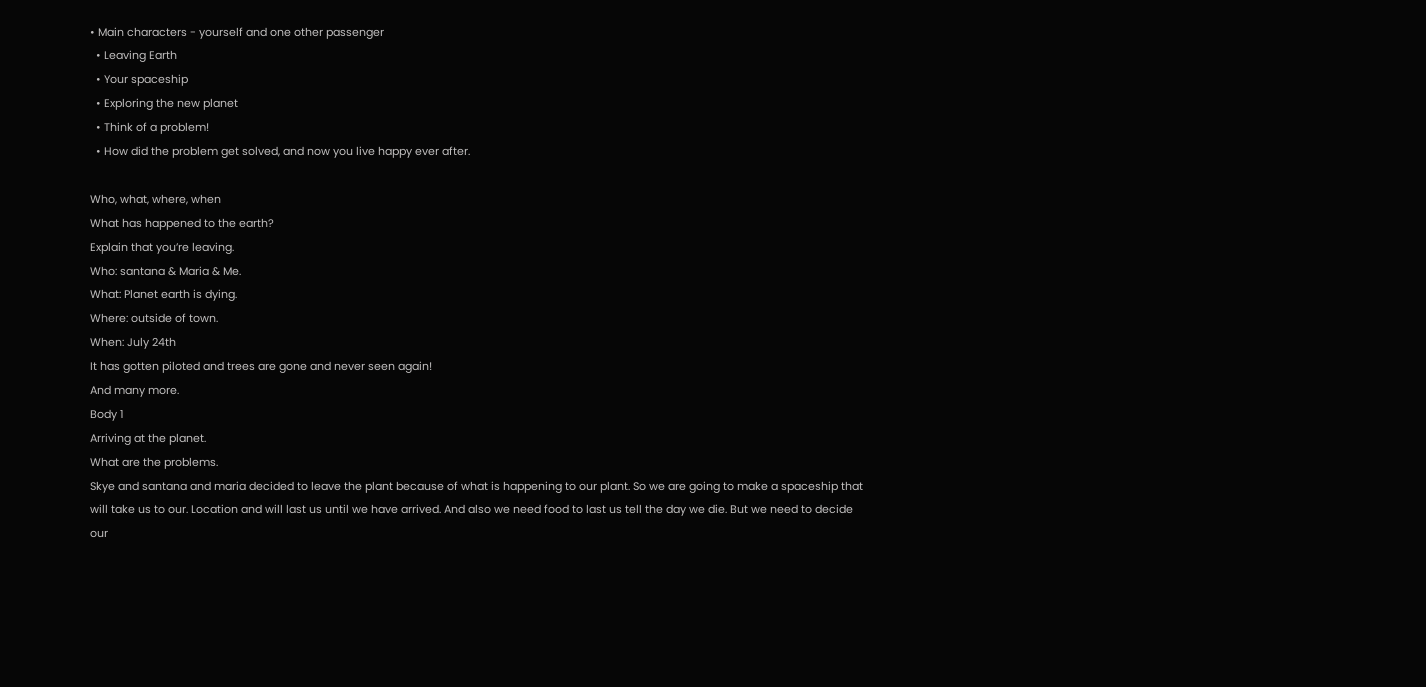• Main characters - yourself and one other passenger
  • Leaving Earth
  • Your spaceship
  • Exploring the new planet
  • Think of a problem!
  • How did the problem get solved, and now you live happy ever after.

Who, what, where, when
What has happened to the earth?
Explain that you’re leaving.
Who: santana & Maria & Me.
What: Planet earth is dying.
Where: outside of town.
When: July 24th
It has gotten piloted and trees are gone and never seen again!
And many more.
Body 1
Arriving at the planet.
What are the problems.
Skye and santana and maria decided to leave the plant because of what is happening to our plant. So we are going to make a spaceship that will take us to our. Location and will last us until we have arrived. And also we need food to last us tell the day we die. But we need to decide our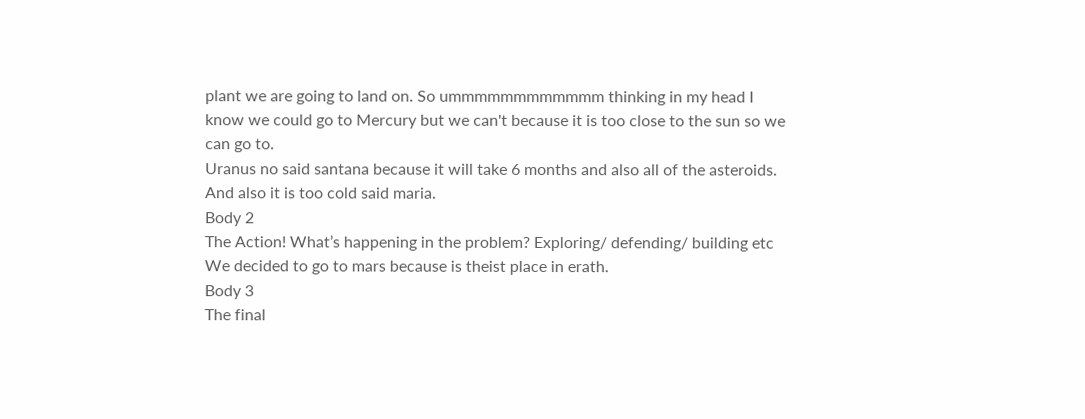plant we are going to land on. So ummmmmmmmmmmm thinking in my head I know we could go to Mercury but we can't because it is too close to the sun so we can go to.
Uranus no said santana because it will take 6 months and also all of the asteroids. And also it is too cold said maria.
Body 2
The Action! What’s happening in the problem? Exploring/ defending/ building etc
We decided to go to mars because is theist place in erath.
Body 3
The final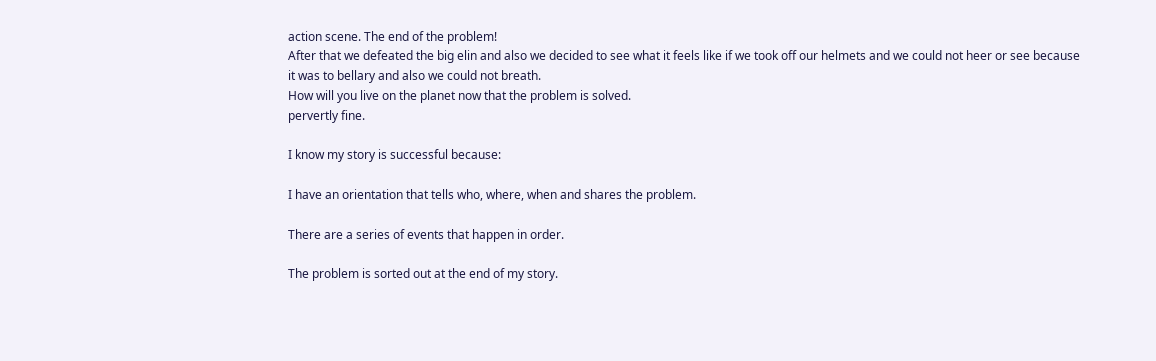action scene. The end of the problem!
After that we defeated the big elin and also we decided to see what it feels like if we took off our helmets and we could not heer or see because it was to bellary and also we could not breath.
How will you live on the planet now that the problem is solved.
pervertly fine.

I know my story is successful because:

I have an orientation that tells who, where, when and shares the problem.

There are a series of events that happen in order.

The problem is sorted out at the end of my story.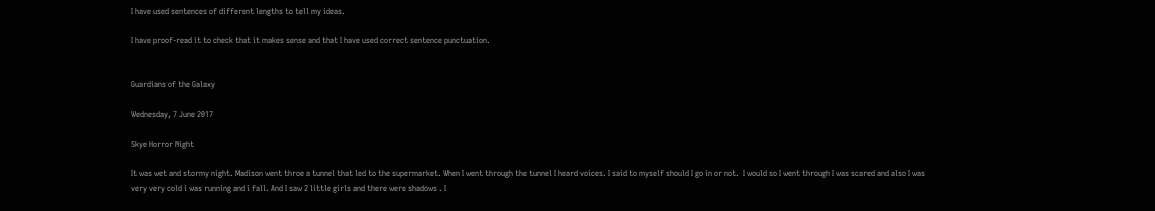I have used sentences of different lengths to tell my ideas.

I have proof-read it to check that it makes sense and that I have used correct sentence punctuation.


Guardians of the Galaxy

Wednesday, 7 June 2017

Skye Horror Night

It was wet and stormy night. Madison went throe a tunnel that led to the supermarket. When I went through the tunnel I heard voices. I said to myself should I go in or not.  I would so I went through I was scared and also I was very very cold i was running and i fall. And I saw 2 little girls and there were shadows . I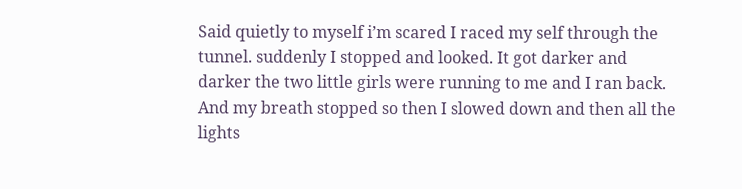Said quietly to myself i’m scared I raced my self through the tunnel. suddenly I stopped and looked. It got darker and darker the two little girls were running to me and I ran back. And my breath stopped so then I slowed down and then all the lights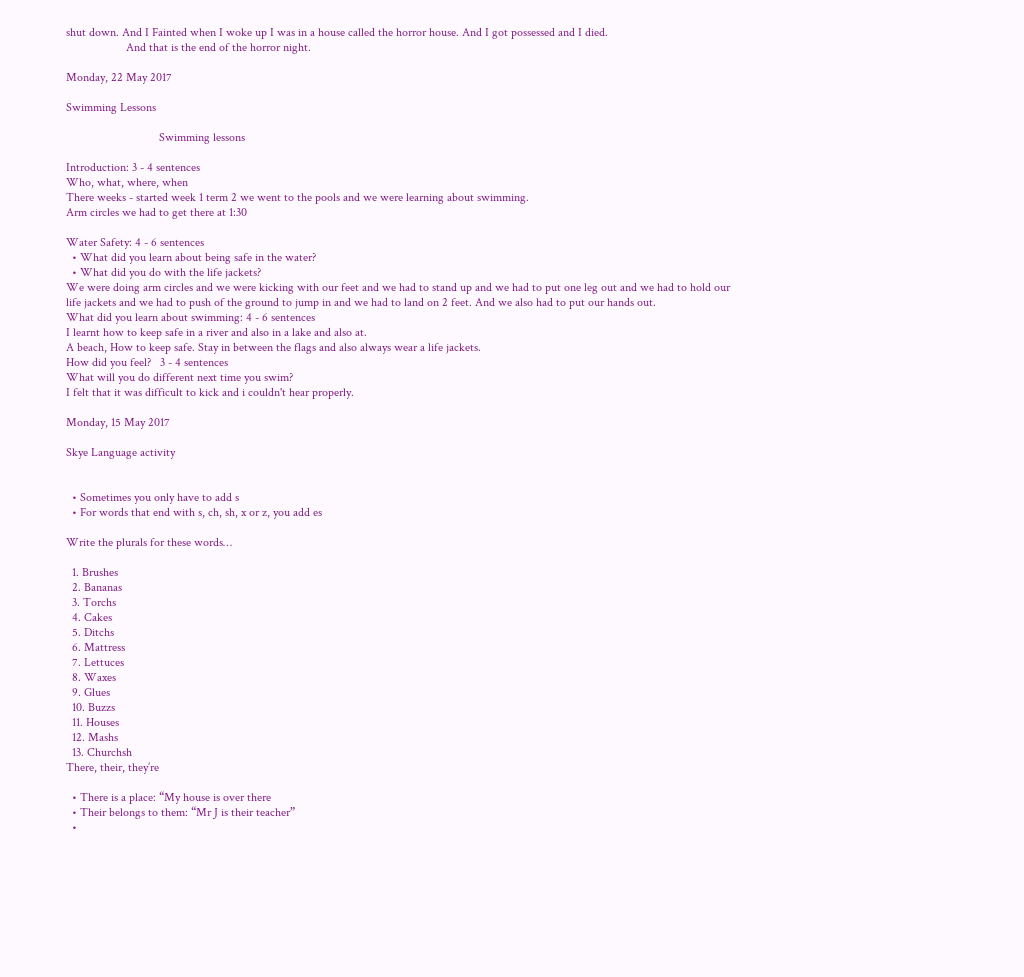shut down. And I Fainted when I woke up I was in a house called the horror house. And I got possessed and I died.
                    And that is the end of the horror night.

Monday, 22 May 2017

Swimming Lessons

                               Swimming lessons

Introduction: 3 - 4 sentences
Who, what, where, when
There weeks - started week 1 term 2 we went to the pools and we were learning about swimming.
Arm circles we had to get there at 1:30

Water Safety: 4 - 6 sentences
  • What did you learn about being safe in the water?
  • What did you do with the life jackets?
We were doing arm circles and we were kicking with our feet and we had to stand up and we had to put one leg out and we had to hold our life jackets and we had to push of the ground to jump in and we had to land on 2 feet. And we also had to put our hands out.
What did you learn about swimming: 4 - 6 sentences
I learnt how to keep safe in a river and also in a lake and also at.
A beach, How to keep safe. Stay in between the flags and also always wear a life jackets.
How did you feel?   3 - 4 sentences
What will you do different next time you swim?
I felt that it was difficult to kick and i couldn't hear properly.

Monday, 15 May 2017

Skye Language activity


  • Sometimes you only have to add s
  • For words that end with s, ch, sh, x or z, you add es

Write the plurals for these words…

  1. Brushes
  2. Bananas
  3. Torchs
  4. Cakes
  5. Ditchs
  6. Mattress
  7. Lettuces
  8. Waxes
  9. Glues
  10. Buzzs
  11. Houses
  12. Mashs
  13. Churchsh
There, their, they’re

  • There is a place: “My house is over there
  • Their belongs to them: “Mr J is their teacher”
  •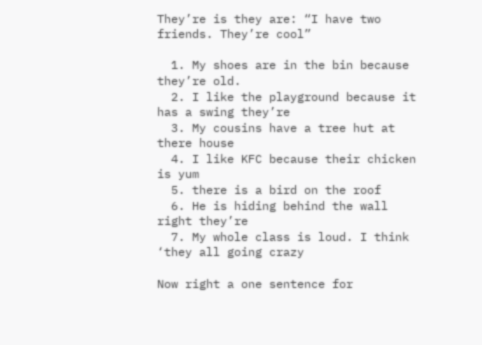They’re is they are: “I have two friends. They’re cool”

  1. My shoes are in the bin because they’re old.
  2. I like the playground because it has a swing they’re
  3. My cousins have a tree hut at there house
  4. I like KFC because their chicken is yum
  5. there is a bird on the roof
  6. He is hiding behind the wall right they’re
  7. My whole class is loud. I think ‘they all going crazy

Now right a one sentence for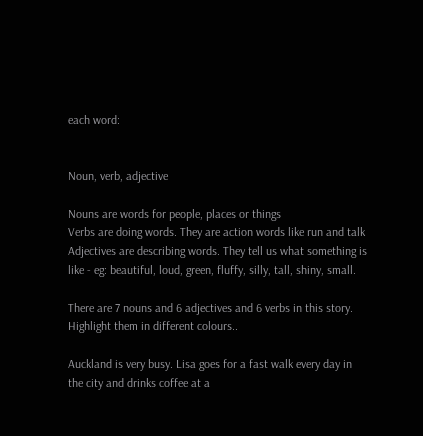each word:


Noun, verb, adjective

Nouns are words for people, places or things
Verbs are doing words. They are action words like run and talk
Adjectives are describing words. They tell us what something is like - eg: beautiful, loud, green, fluffy, silly, tall, shiny, small.

There are 7 nouns and 6 adjectives and 6 verbs in this story. Highlight them in different colours..

Auckland is very busy. Lisa goes for a fast walk every day in the city and drinks coffee at a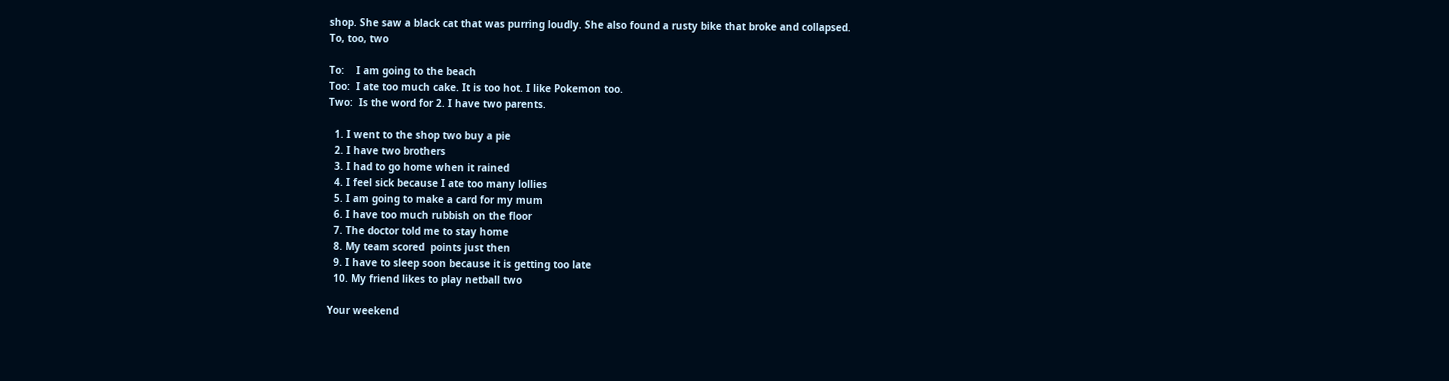shop. She saw a black cat that was purring loudly. She also found a rusty bike that broke and collapsed.
To, too, two

To:    I am going to the beach
Too:  I ate too much cake. It is too hot. I like Pokemon too.
Two:  Is the word for 2. I have two parents.

  1. I went to the shop two buy a pie
  2. I have two brothers
  3. I had to go home when it rained
  4. I feel sick because I ate too many lollies
  5. I am going to make a card for my mum
  6. I have too much rubbish on the floor
  7. The doctor told me to stay home
  8. My team scored  points just then
  9. I have to sleep soon because it is getting too late
  10. My friend likes to play netball two

Your weekend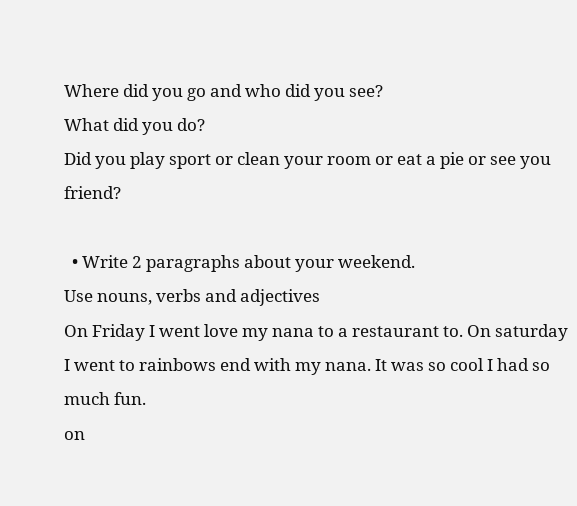Where did you go and who did you see?
What did you do?
Did you play sport or clean your room or eat a pie or see you friend?

  • Write 2 paragraphs about your weekend.
Use nouns, verbs and adjectives
On Friday I went love my nana to a restaurant to. On saturday
I went to rainbows end with my nana. It was so cool I had so much fun.
on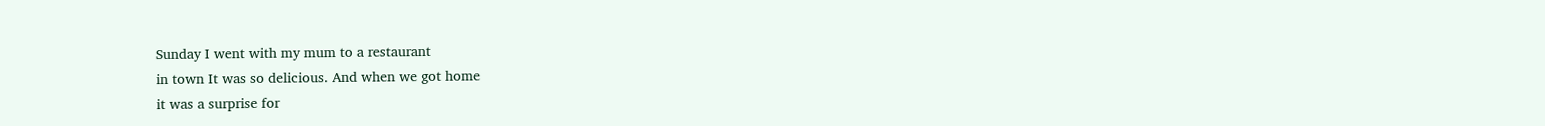Sunday I went with my mum to a restaurant
in town It was so delicious. And when we got home
it was a surprise for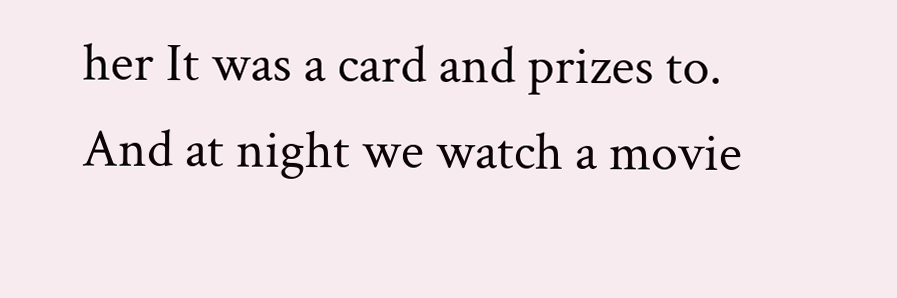her It was a card and prizes to.
And at night we watch a movie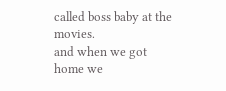called boss baby at the movies.
and when we got home we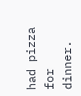had pizza for dinner.